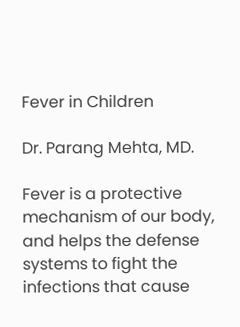Fever in Children

Dr. Parang Mehta, MD.

Fever is a protective mechanism of our body, and helps the defense systems to fight the infections that cause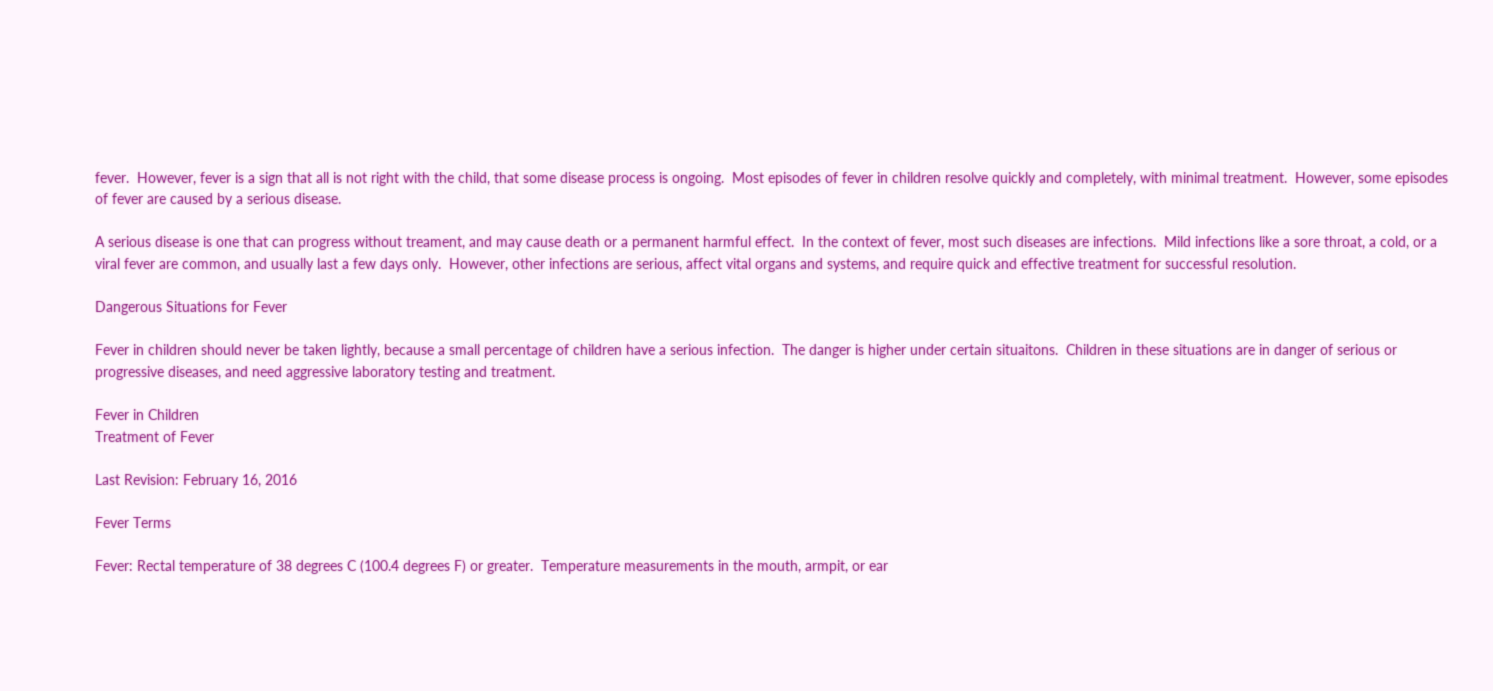fever.  However, fever is a sign that all is not right with the child, that some disease process is ongoing.  Most episodes of fever in children resolve quickly and completely, with minimal treatment.  However, some episodes of fever are caused by a serious disease.

A serious disease is one that can progress without treament, and may cause death or a permanent harmful effect.  In the context of fever, most such diseases are infections.  Mild infections like a sore throat, a cold, or a viral fever are common, and usually last a few days only.  However, other infections are serious, affect vital organs and systems, and require quick and effective treatment for successful resolution.

Dangerous Situations for Fever

Fever in children should never be taken lightly, because a small percentage of children have a serious infection.  The danger is higher under certain situaitons.  Children in these situations are in danger of serious or progressive diseases, and need aggressive laboratory testing and treatment.

Fever in Children
Treatment of Fever

Last Revision: February 16, 2016

Fever Terms

Fever: Rectal temperature of 38 degrees C (100.4 degrees F) or greater.  Temperature measurements in the mouth, armpit, or ear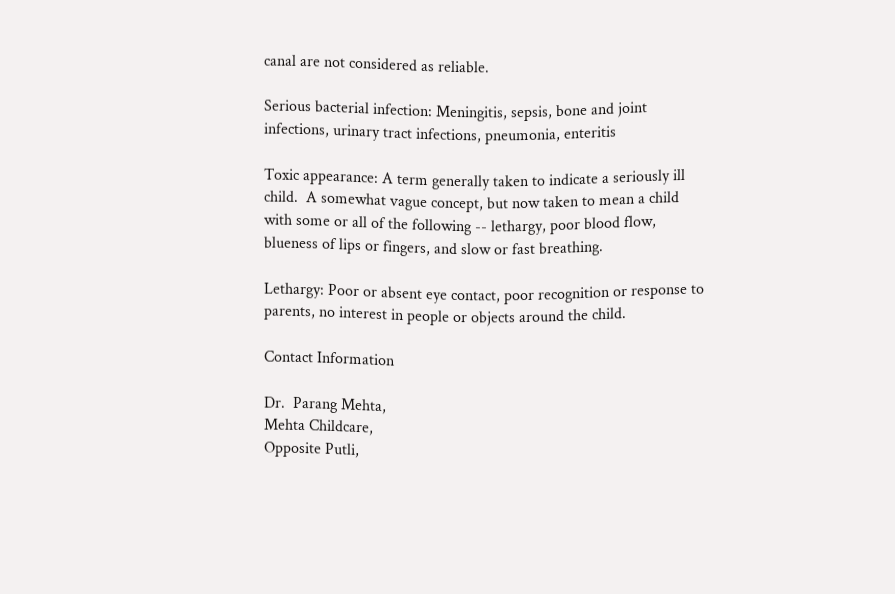canal are not considered as reliable.

Serious bacterial infection: Meningitis, sepsis, bone and joint infections, urinary tract infections, pneumonia, enteritis

Toxic appearance: A term generally taken to indicate a seriously ill child.  A somewhat vague concept, but now taken to mean a child with some or all of the following -- lethargy, poor blood flow, blueness of lips or fingers, and slow or fast breathing.

Lethargy: Poor or absent eye contact, poor recognition or response to parents, no interest in people or objects around the child.

Contact Information

Dr.  Parang Mehta,
Mehta Childcare,
Opposite Putli,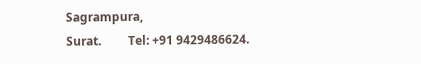Sagrampura,
Surat.         Tel: +91 9429486624.